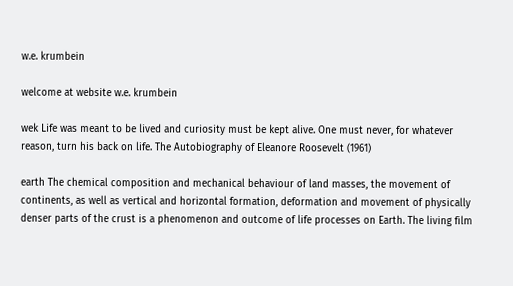w.e. krumbein

welcome at website w.e. krumbein

wek Life was meant to be lived and curiosity must be kept alive. One must never, for whatever reason, turn his back on life. The Autobiography of Eleanore Roosevelt (1961)

earth The chemical composition and mechanical behaviour of land masses, the movement of continents, as well as vertical and horizontal formation, deformation and movement of physically denser parts of the crust is a phenomenon and outcome of life processes on Earth. The living film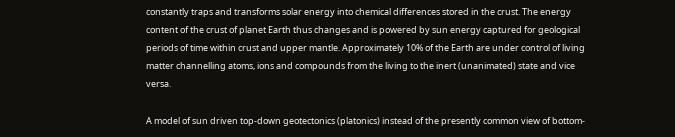constantly traps and transforms solar energy into chemical differences stored in the crust. The energy content of the crust of planet Earth thus changes and is powered by sun energy captured for geological periods of time within crust and upper mantle. Approximately 10% of the Earth are under control of living matter channelling atoms, ions and compounds from the living to the inert (unanimated) state and vice versa.

A model of sun driven top-down geotectonics (platonics) instead of the presently common view of bottom-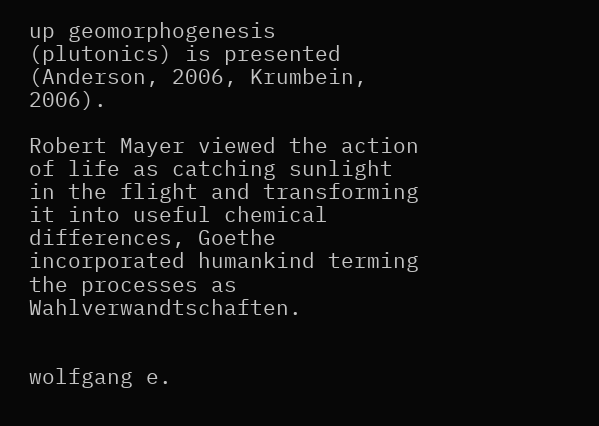up geomorphogenesis (plutonics) is presented (Anderson, 2006, Krumbein, 2006).

Robert Mayer viewed the action of life as catching sunlight in the flight and transforming it into useful chemical differences, Goethe incorporated humankind terming the processes as Wahlverwandtschaften.


wolfgang e.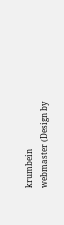krumbein
webmaster (Design by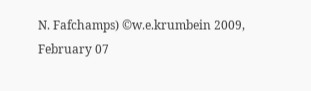N. Fafchamps) ©w.e.krumbein 2009, February 07